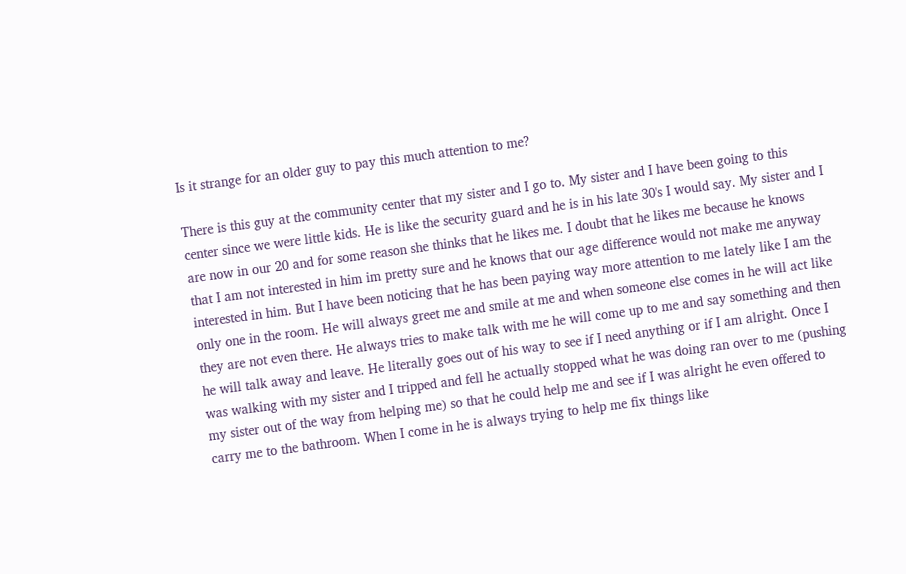Is it strange for an older guy to pay this much attention to me?

There is this guy at the community center that my sister and I go to. My sister and I have been going to this center since we were little kids. He is like the security guard and he is in his late 30's I would say. My sister and I are now in our 20 and for some reason she thinks that he likes me. I doubt that he likes me because he knows that I am not interested in him im pretty sure and he knows that our age difference would not make me anyway interested in him. But I have been noticing that he has been paying way more attention to me lately like I am the only one in the room. He will always greet me and smile at me and when someone else comes in he will act like they are not even there. He always tries to make talk with me he will come up to me and say something and then he will talk away and leave. He literally goes out of his way to see if I need anything or if I am alright. Once I was walking with my sister and I tripped and fell he actually stopped what he was doing ran over to me (pushing my sister out of the way from helping me) so that he could help me and see if I was alright he even offered to carry me to the bathroom. When I come in he is always trying to help me fix things like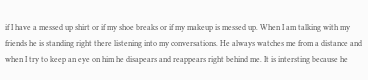if I have a messed up shirt or if my shoe breaks or if my makeup is messed up. When I am talking with my friends he is standing right there listening into my conversations. He always watches me from a distance and when I try to keep an eye on him he disapears and reappears right behind me. It is intersting because he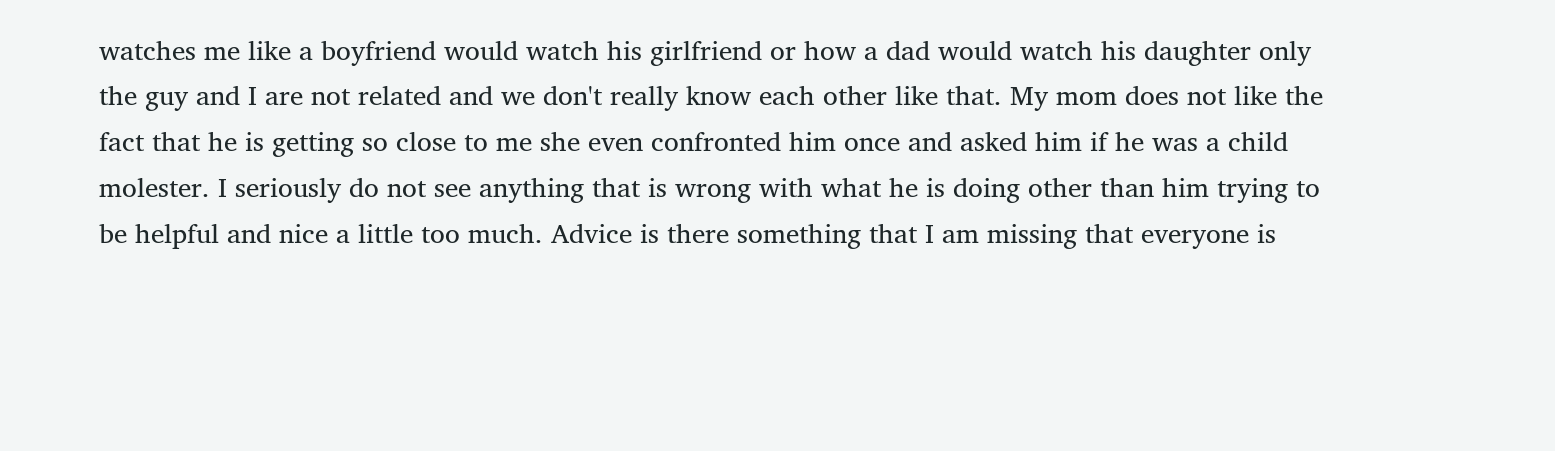watches me like a boyfriend would watch his girlfriend or how a dad would watch his daughter only the guy and I are not related and we don't really know each other like that. My mom does not like the fact that he is getting so close to me she even confronted him once and asked him if he was a child molester. I seriously do not see anything that is wrong with what he is doing other than him trying to be helpful and nice a little too much. Advice is there something that I am missing that everyone is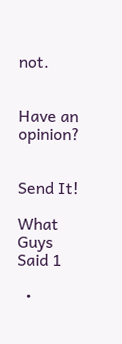not.


Have an opinion?


Send It!

What Guys Said 1

  •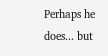Perhaps he does... but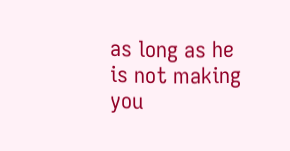as long as he is not making you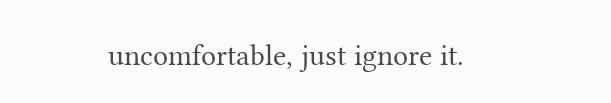uncomfortable, just ignore it.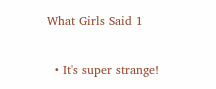What Girls Said 1

  • It's super strange!